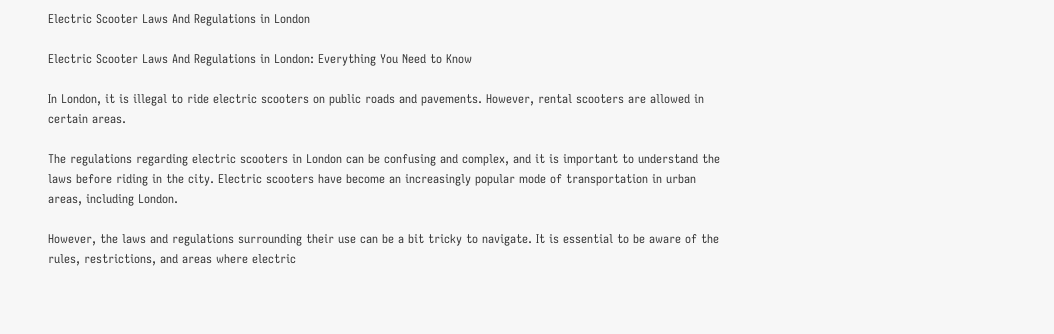Electric Scooter Laws And Regulations in London

Electric Scooter Laws And Regulations in London: Everything You Need to Know

In London, it is illegal to ride electric scooters on public roads and pavements. However, rental scooters are allowed in certain areas.

The regulations regarding electric scooters in London can be confusing and complex, and it is important to understand the laws before riding in the city. Electric scooters have become an increasingly popular mode of transportation in urban areas, including London.

However, the laws and regulations surrounding their use can be a bit tricky to navigate. It is essential to be aware of the rules, restrictions, and areas where electric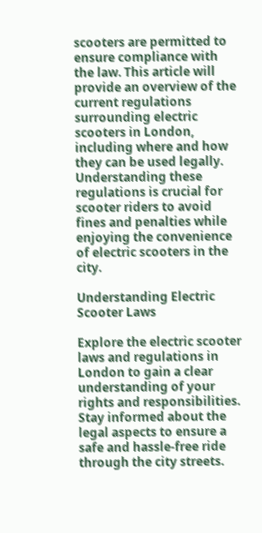scooters are permitted to ensure compliance with the law. This article will provide an overview of the current regulations surrounding electric scooters in London, including where and how they can be used legally. Understanding these regulations is crucial for scooter riders to avoid fines and penalties while enjoying the convenience of electric scooters in the city.

Understanding Electric Scooter Laws

Explore the electric scooter laws and regulations in London to gain a clear understanding of your rights and responsibilities. Stay informed about the legal aspects to ensure a safe and hassle-free ride through the city streets.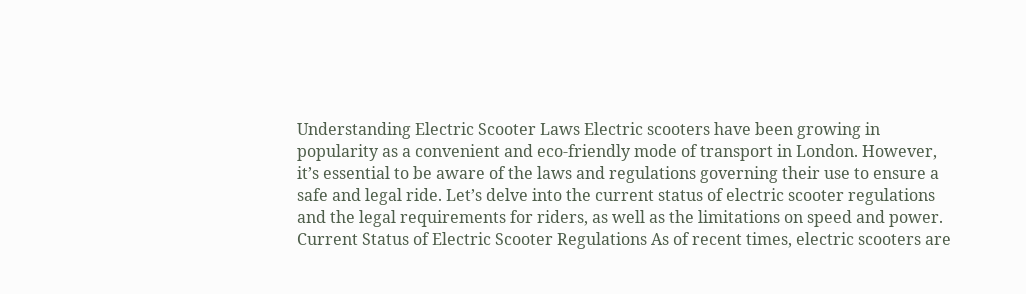Understanding Electric Scooter Laws Electric scooters have been growing in popularity as a convenient and eco-friendly mode of transport in London. However, it’s essential to be aware of the laws and regulations governing their use to ensure a safe and legal ride. Let’s delve into the current status of electric scooter regulations and the legal requirements for riders, as well as the limitations on speed and power. Current Status of Electric Scooter Regulations As of recent times, electric scooters are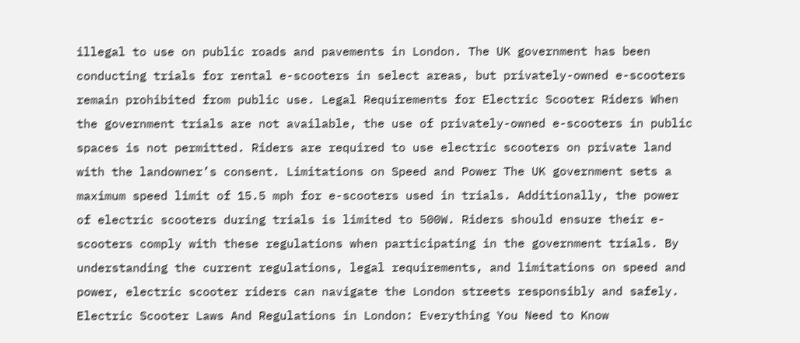illegal to use on public roads and pavements in London. The UK government has been conducting trials for rental e-scooters in select areas, but privately-owned e-scooters remain prohibited from public use. Legal Requirements for Electric Scooter Riders When the government trials are not available, the use of privately-owned e-scooters in public spaces is not permitted. Riders are required to use electric scooters on private land with the landowner’s consent. Limitations on Speed and Power The UK government sets a maximum speed limit of 15.5 mph for e-scooters used in trials. Additionally, the power of electric scooters during trials is limited to 500W. Riders should ensure their e-scooters comply with these regulations when participating in the government trials. By understanding the current regulations, legal requirements, and limitations on speed and power, electric scooter riders can navigate the London streets responsibly and safely.
Electric Scooter Laws And Regulations in London: Everything You Need to Know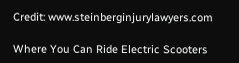Credit: www.steinberginjurylawyers.com

Where You Can Ride Electric Scooters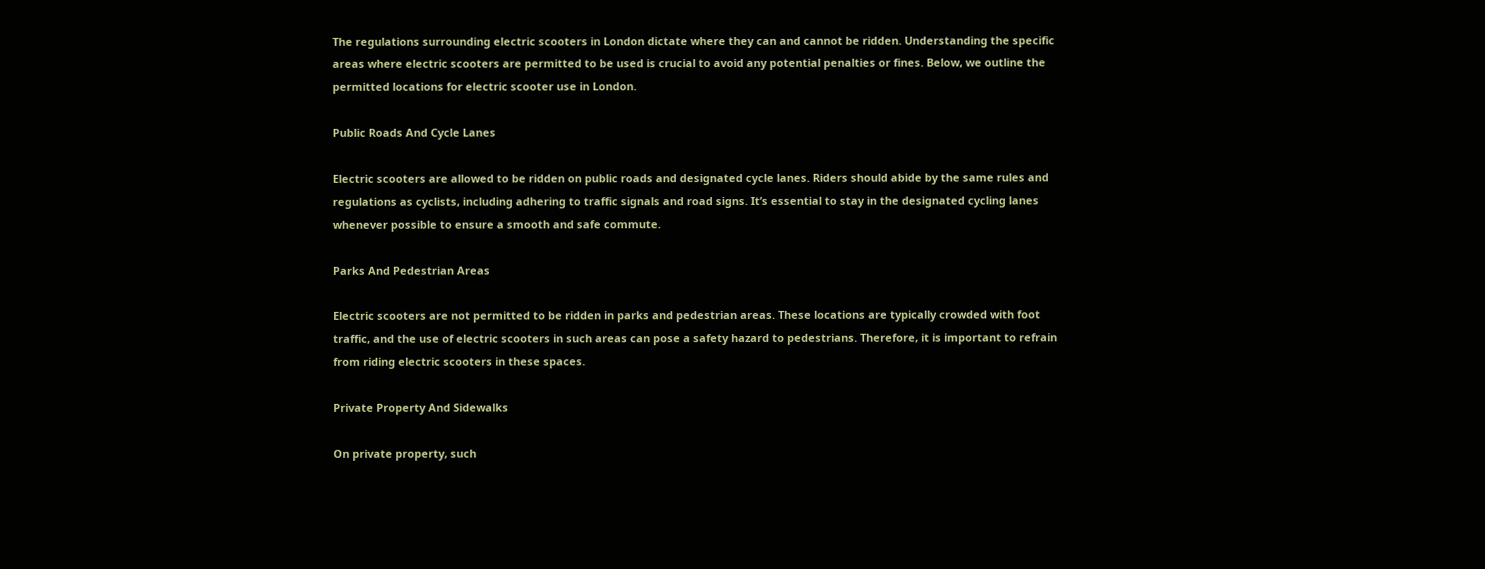The regulations surrounding electric scooters in London dictate where they can and cannot be ridden. Understanding the specific areas where electric scooters are permitted to be used is crucial to avoid any potential penalties or fines. Below, we outline the permitted locations for electric scooter use in London.

Public Roads And Cycle Lanes

Electric scooters are allowed to be ridden on public roads and designated cycle lanes. Riders should abide by the same rules and regulations as cyclists, including adhering to traffic signals and road signs. It’s essential to stay in the designated cycling lanes whenever possible to ensure a smooth and safe commute.

Parks And Pedestrian Areas

Electric scooters are not permitted to be ridden in parks and pedestrian areas. These locations are typically crowded with foot traffic, and the use of electric scooters in such areas can pose a safety hazard to pedestrians. Therefore, it is important to refrain from riding electric scooters in these spaces.

Private Property And Sidewalks

On private property, such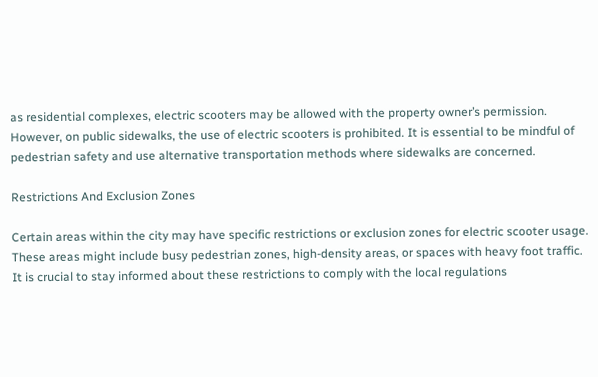as residential complexes, electric scooters may be allowed with the property owner’s permission. However, on public sidewalks, the use of electric scooters is prohibited. It is essential to be mindful of pedestrian safety and use alternative transportation methods where sidewalks are concerned.

Restrictions And Exclusion Zones

Certain areas within the city may have specific restrictions or exclusion zones for electric scooter usage. These areas might include busy pedestrian zones, high-density areas, or spaces with heavy foot traffic. It is crucial to stay informed about these restrictions to comply with the local regulations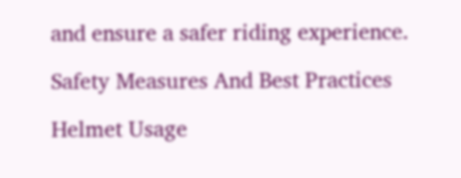and ensure a safer riding experience.

Safety Measures And Best Practices

Helmet Usage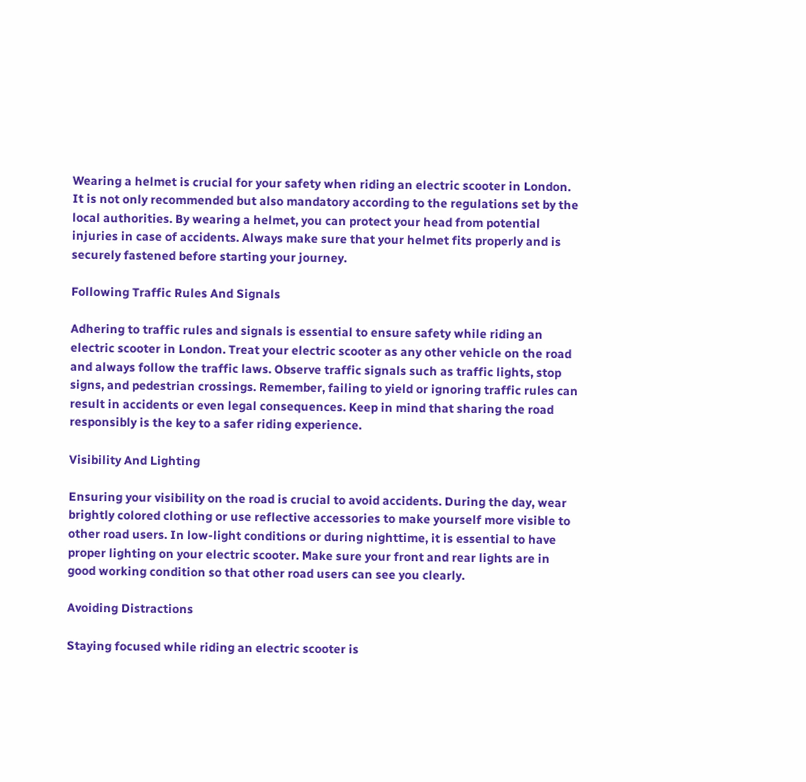Wearing a helmet is crucial for your safety when riding an electric scooter in London. It is not only recommended but also mandatory according to the regulations set by the local authorities. By wearing a helmet, you can protect your head from potential injuries in case of accidents. Always make sure that your helmet fits properly and is securely fastened before starting your journey.

Following Traffic Rules And Signals

Adhering to traffic rules and signals is essential to ensure safety while riding an electric scooter in London. Treat your electric scooter as any other vehicle on the road and always follow the traffic laws. Observe traffic signals such as traffic lights, stop signs, and pedestrian crossings. Remember, failing to yield or ignoring traffic rules can result in accidents or even legal consequences. Keep in mind that sharing the road responsibly is the key to a safer riding experience.

Visibility And Lighting

Ensuring your visibility on the road is crucial to avoid accidents. During the day, wear brightly colored clothing or use reflective accessories to make yourself more visible to other road users. In low-light conditions or during nighttime, it is essential to have proper lighting on your electric scooter. Make sure your front and rear lights are in good working condition so that other road users can see you clearly.

Avoiding Distractions

Staying focused while riding an electric scooter is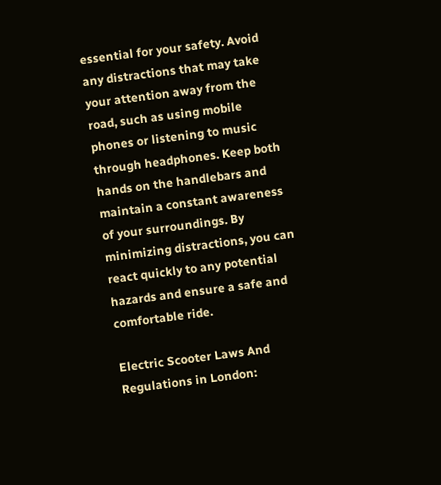essential for your safety. Avoid any distractions that may take your attention away from the road, such as using mobile phones or listening to music through headphones. Keep both hands on the handlebars and maintain a constant awareness of your surroundings. By minimizing distractions, you can react quickly to any potential hazards and ensure a safe and comfortable ride.

Electric Scooter Laws And Regulations in London: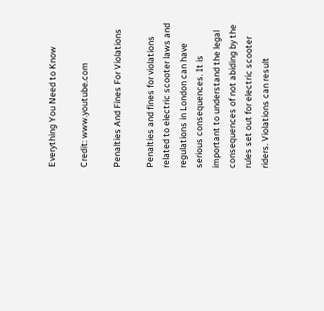Everything You Need to Know

Credit: www.youtube.com

Penalties And Fines For Violations

Penalties and fines for violations related to electric scooter laws and regulations in London can have serious consequences. It is important to understand the legal consequences of not abiding by the rules set out for electric scooter riders. Violations can result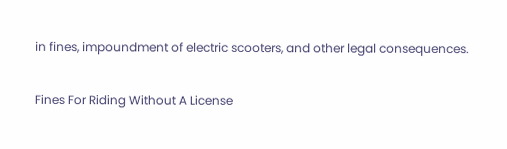in fines, impoundment of electric scooters, and other legal consequences.

Fines For Riding Without A License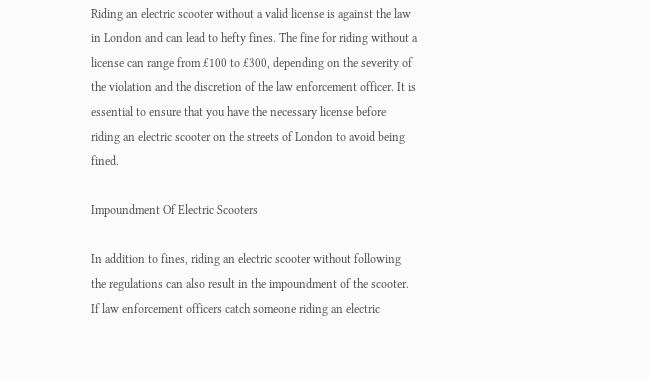Riding an electric scooter without a valid license is against the law in London and can lead to hefty fines. The fine for riding without a license can range from £100 to £300, depending on the severity of the violation and the discretion of the law enforcement officer. It is essential to ensure that you have the necessary license before riding an electric scooter on the streets of London to avoid being fined.

Impoundment Of Electric Scooters

In addition to fines, riding an electric scooter without following the regulations can also result in the impoundment of the scooter. If law enforcement officers catch someone riding an electric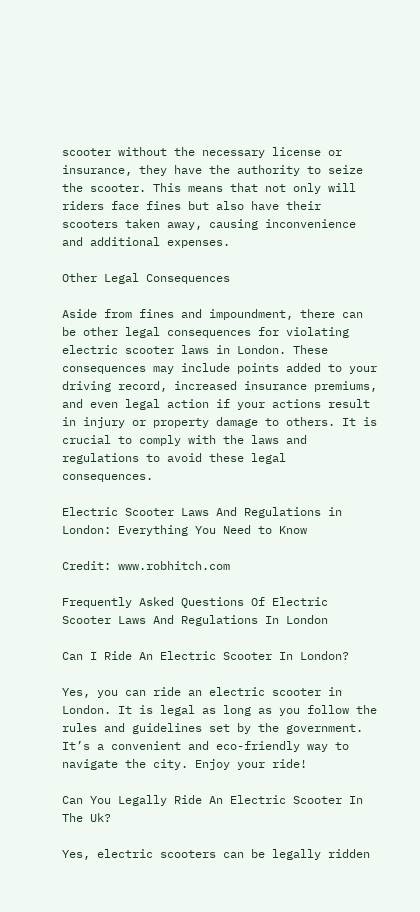scooter without the necessary license or insurance, they have the authority to seize the scooter. This means that not only will riders face fines but also have their scooters taken away, causing inconvenience and additional expenses.

Other Legal Consequences

Aside from fines and impoundment, there can be other legal consequences for violating electric scooter laws in London. These consequences may include points added to your driving record, increased insurance premiums, and even legal action if your actions result in injury or property damage to others. It is crucial to comply with the laws and regulations to avoid these legal consequences.

Electric Scooter Laws And Regulations in London: Everything You Need to Know

Credit: www.robhitch.com

Frequently Asked Questions Of Electric Scooter Laws And Regulations In London

Can I Ride An Electric Scooter In London?

Yes, you can ride an electric scooter in London. It is legal as long as you follow the rules and guidelines set by the government. It’s a convenient and eco-friendly way to navigate the city. Enjoy your ride!

Can You Legally Ride An Electric Scooter In The Uk?

Yes, electric scooters can be legally ridden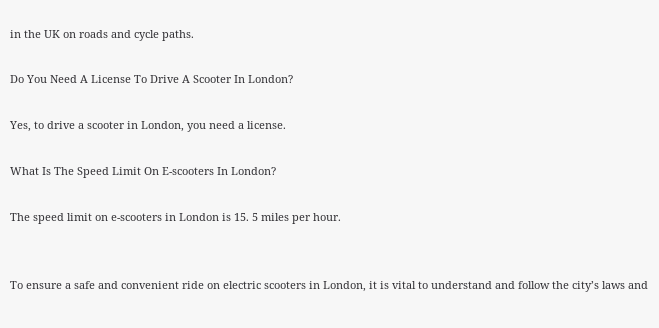in the UK on roads and cycle paths.

Do You Need A License To Drive A Scooter In London?

Yes, to drive a scooter in London, you need a license.

What Is The Speed Limit On E-scooters In London?

The speed limit on e-scooters in London is 15. 5 miles per hour.


To ensure a safe and convenient ride on electric scooters in London, it is vital to understand and follow the city’s laws and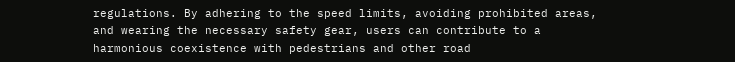regulations. By adhering to the speed limits, avoiding prohibited areas, and wearing the necessary safety gear, users can contribute to a harmonious coexistence with pedestrians and other road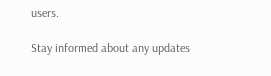users.

Stay informed about any updates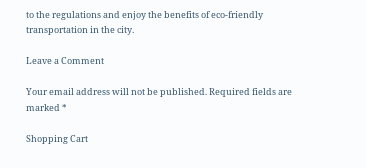to the regulations and enjoy the benefits of eco-friendly transportation in the city.

Leave a Comment

Your email address will not be published. Required fields are marked *

Shopping Cart